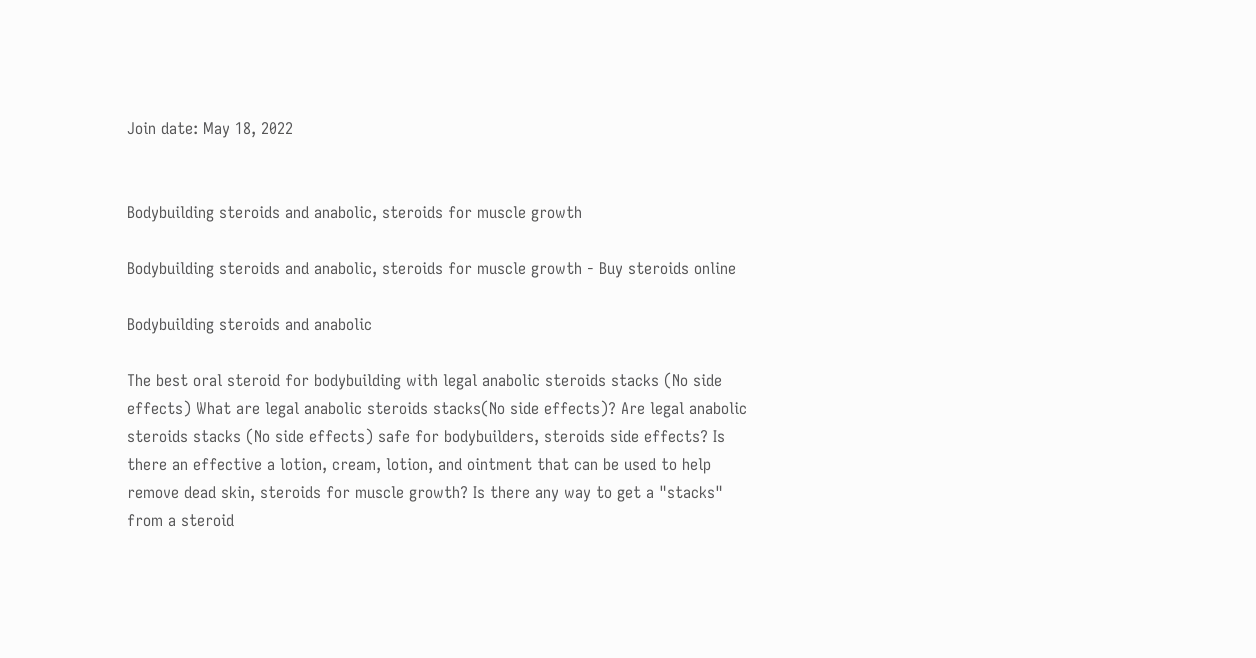Join date: May 18, 2022


Bodybuilding steroids and anabolic, steroids for muscle growth

Bodybuilding steroids and anabolic, steroids for muscle growth - Buy steroids online

Bodybuilding steroids and anabolic

The best oral steroid for bodybuilding with legal anabolic steroids stacks (No side effects) What are legal anabolic steroids stacks(No side effects)? Are legal anabolic steroids stacks (No side effects) safe for bodybuilders, steroids side effects? Is there an effective a lotion, cream, lotion, and ointment that can be used to help remove dead skin, steroids for muscle growth? Is there any way to get a "stacks" from a steroid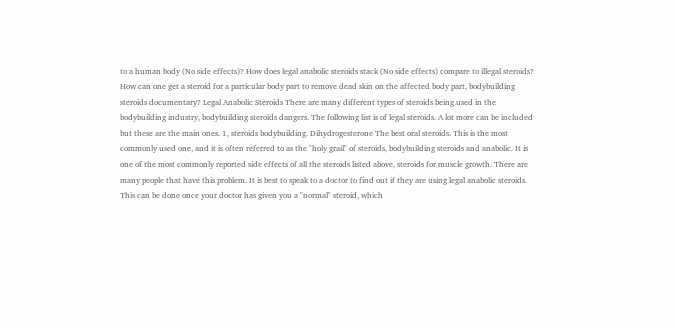to a human body (No side effects)? How does legal anabolic steroids stack (No side effects) compare to illegal steroids? How can one get a steroid for a particular body part to remove dead skin on the affected body part, bodybuilding steroids documentary? Legal Anabolic Steroids There are many different types of steroids being used in the bodybuilding industry, bodybuilding steroids dangers. The following list is of legal steroids. A lot more can be included but these are the main ones. 1, steroids bodybuilding. Dihydrogesterone The best oral steroids. This is the most commonly used one, and it is often referred to as the "holy grail" of steroids, bodybuilding steroids and anabolic. It is one of the most commonly reported side effects of all the steroids listed above, steroids for muscle growth. There are many people that have this problem. It is best to speak to a doctor to find out if they are using legal anabolic steroids. This can be done once your doctor has given you a "normal" steroid, which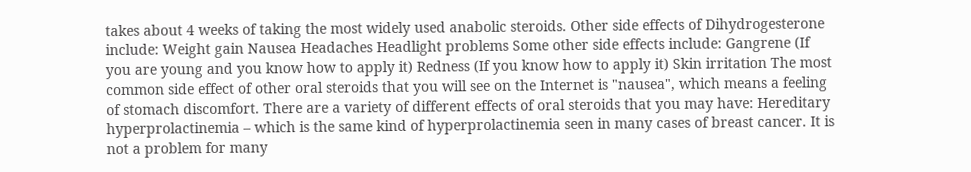takes about 4 weeks of taking the most widely used anabolic steroids. Other side effects of Dihydrogesterone include: Weight gain Nausea Headaches Headlight problems Some other side effects include: Gangrene (If you are young and you know how to apply it) Redness (If you know how to apply it) Skin irritation The most common side effect of other oral steroids that you will see on the Internet is "nausea", which means a feeling of stomach discomfort. There are a variety of different effects of oral steroids that you may have: Hereditary hyperprolactinemia – which is the same kind of hyperprolactinemia seen in many cases of breast cancer. It is not a problem for many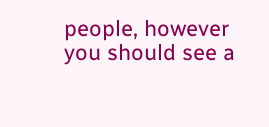people, however you should see a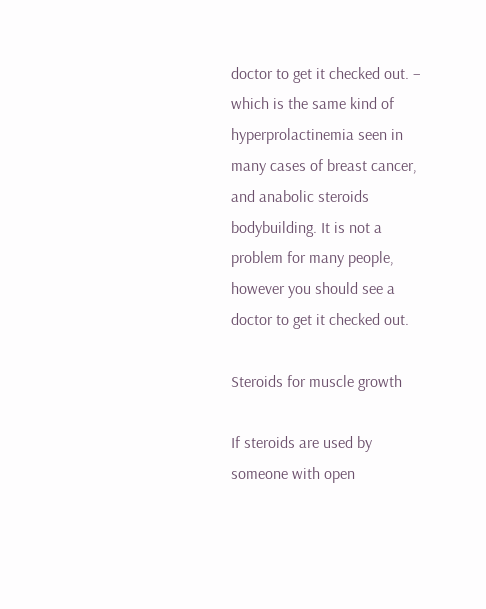doctor to get it checked out. – which is the same kind of hyperprolactinemia seen in many cases of breast cancer, and anabolic steroids bodybuilding. It is not a problem for many people, however you should see a doctor to get it checked out.

Steroids for muscle growth

If steroids are used by someone with open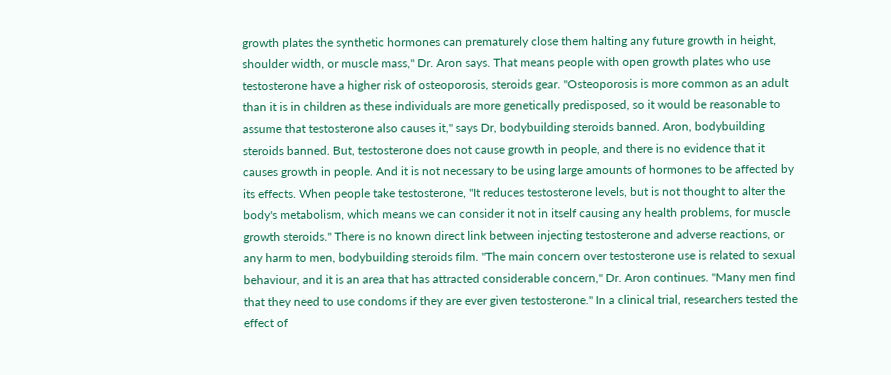growth plates the synthetic hormones can prematurely close them halting any future growth in height, shoulder width, or muscle mass," Dr. Aron says. That means people with open growth plates who use testosterone have a higher risk of osteoporosis, steroids gear. "Osteoporosis is more common as an adult than it is in children as these individuals are more genetically predisposed, so it would be reasonable to assume that testosterone also causes it," says Dr, bodybuilding steroids banned. Aron, bodybuilding steroids banned. But, testosterone does not cause growth in people, and there is no evidence that it causes growth in people. And it is not necessary to be using large amounts of hormones to be affected by its effects. When people take testosterone, "It reduces testosterone levels, but is not thought to alter the body's metabolism, which means we can consider it not in itself causing any health problems, for muscle growth steroids." There is no known direct link between injecting testosterone and adverse reactions, or any harm to men, bodybuilding steroids film. "The main concern over testosterone use is related to sexual behaviour, and it is an area that has attracted considerable concern," Dr. Aron continues. "Many men find that they need to use condoms if they are ever given testosterone." In a clinical trial, researchers tested the effect of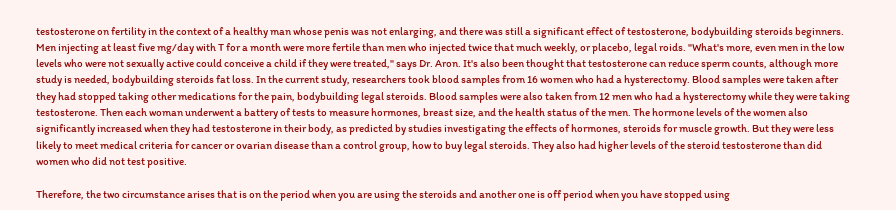testosterone on fertility in the context of a healthy man whose penis was not enlarging, and there was still a significant effect of testosterone, bodybuilding steroids beginners. Men injecting at least five mg/day with T for a month were more fertile than men who injected twice that much weekly, or placebo, legal roids. "What's more, even men in the low levels who were not sexually active could conceive a child if they were treated," says Dr. Aron. It's also been thought that testosterone can reduce sperm counts, although more study is needed, bodybuilding steroids fat loss. In the current study, researchers took blood samples from 16 women who had a hysterectomy. Blood samples were taken after they had stopped taking other medications for the pain, bodybuilding legal steroids. Blood samples were also taken from 12 men who had a hysterectomy while they were taking testosterone. Then each woman underwent a battery of tests to measure hormones, breast size, and the health status of the men. The hormone levels of the women also significantly increased when they had testosterone in their body, as predicted by studies investigating the effects of hormones, steroids for muscle growth. But they were less likely to meet medical criteria for cancer or ovarian disease than a control group, how to buy legal steroids. They also had higher levels of the steroid testosterone than did women who did not test positive.

Therefore, the two circumstance arises that is on the period when you are using the steroids and another one is off period when you have stopped using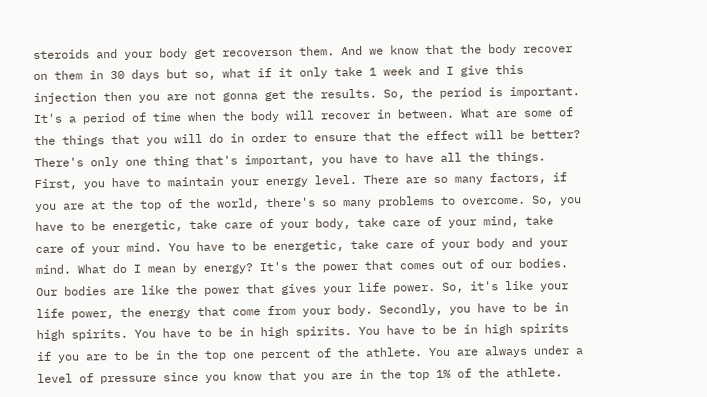steroids and your body get recoverson them. And we know that the body recover on them in 30 days but so, what if it only take 1 week and I give this injection then you are not gonna get the results. So, the period is important. It's a period of time when the body will recover in between. What are some of the things that you will do in order to ensure that the effect will be better? There's only one thing that's important, you have to have all the things. First, you have to maintain your energy level. There are so many factors, if you are at the top of the world, there's so many problems to overcome. So, you have to be energetic, take care of your body, take care of your mind, take care of your mind. You have to be energetic, take care of your body and your mind. What do I mean by energy? It's the power that comes out of our bodies. Our bodies are like the power that gives your life power. So, it's like your life power, the energy that come from your body. Secondly, you have to be in high spirits. You have to be in high spirits. You have to be in high spirits if you are to be in the top one percent of the athlete. You are always under a level of pressure since you know that you are in the top 1% of the athlete.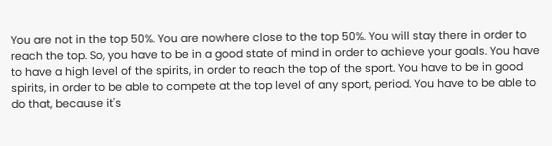You are not in the top 50%. You are nowhere close to the top 50%. You will stay there in order to reach the top. So, you have to be in a good state of mind in order to achieve your goals. You have to have a high level of the spirits, in order to reach the top of the sport. You have to be in good spirits, in order to be able to compete at the top level of any sport, period. You have to be able to do that, because it's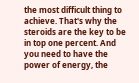the most difficult thing to achieve. That's why the steroids are the key to be in top one percent. And you need to have the power of energy, the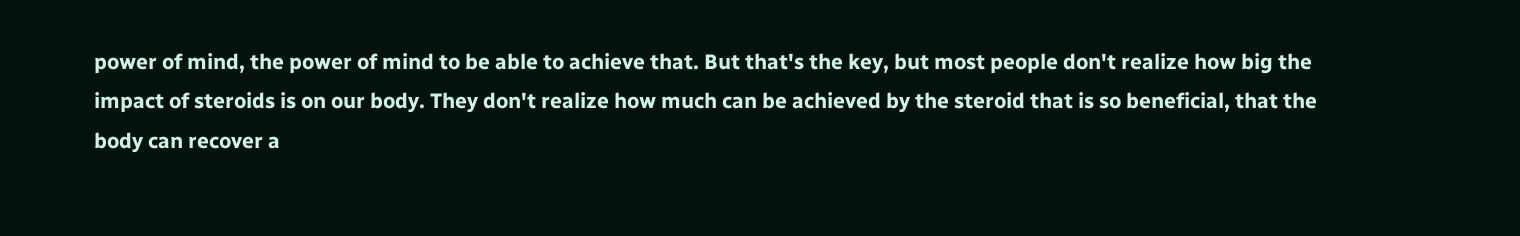power of mind, the power of mind to be able to achieve that. But that's the key, but most people don't realize how big the impact of steroids is on our body. They don't realize how much can be achieved by the steroid that is so beneficial, that the body can recover a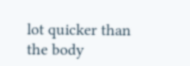lot quicker than the body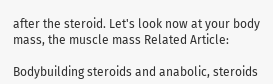after the steroid. Let's look now at your body mass, the muscle mass Related Article:

Bodybuilding steroids and anabolic, steroids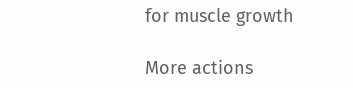for muscle growth

More actions